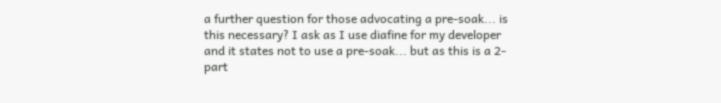a further question for those advocating a pre-soak... is this necessary? I ask as I use diafine for my developer and it states not to use a pre-soak... but as this is a 2-part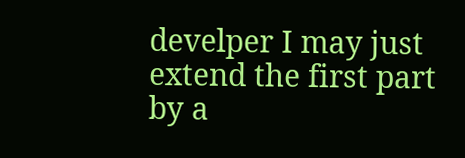develper I may just extend the first part by a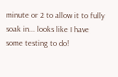minute or 2 to allow it to fully soak in... looks like I have some testing to do!